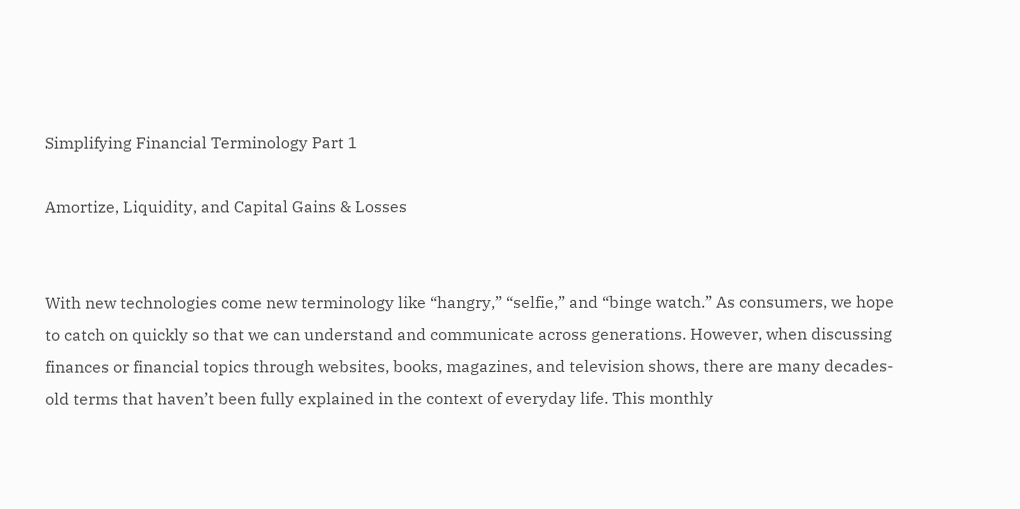Simplifying Financial Terminology Part 1

Amortize, Liquidity, and Capital Gains & Losses


With new technologies come new terminology like “hangry,” “selfie,” and “binge watch.” As consumers, we hope to catch on quickly so that we can understand and communicate across generations. However, when discussing finances or financial topics through websites, books, magazines, and television shows, there are many decades-old terms that haven’t been fully explained in the context of everyday life. This monthly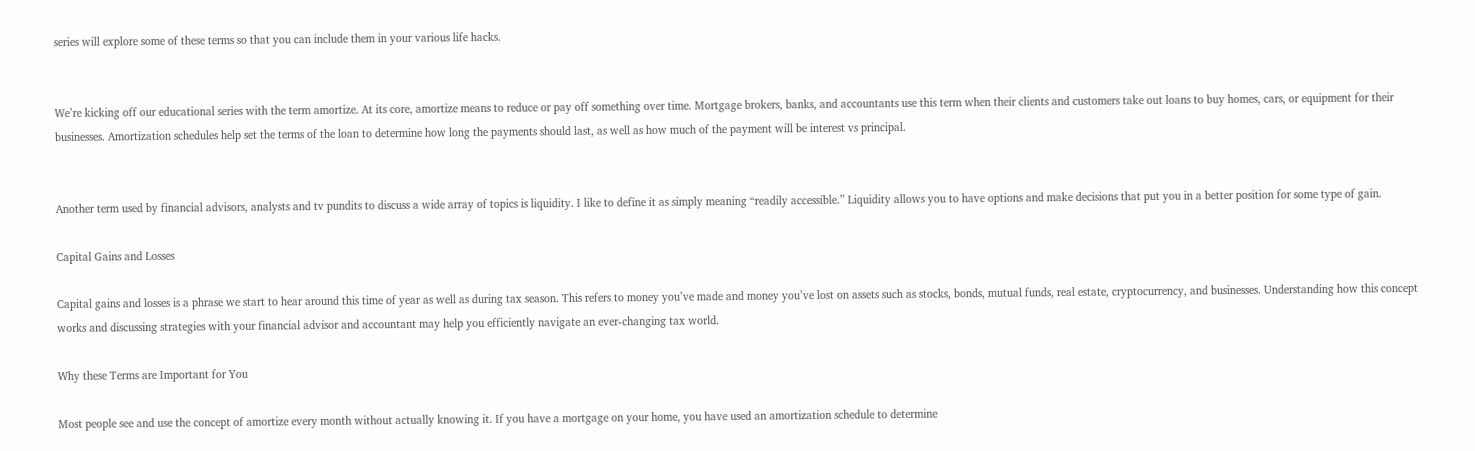series will explore some of these terms so that you can include them in your various life hacks.


We’re kicking off our educational series with the term amortize. At its core, amortize means to reduce or pay off something over time. Mortgage brokers, banks, and accountants use this term when their clients and customers take out loans to buy homes, cars, or equipment for their businesses. Amortization schedules help set the terms of the loan to determine how long the payments should last, as well as how much of the payment will be interest vs principal.


Another term used by financial advisors, analysts and tv pundits to discuss a wide array of topics is liquidity. I like to define it as simply meaning “readily accessible.” Liquidity allows you to have options and make decisions that put you in a better position for some type of gain.

Capital Gains and Losses

Capital gains and losses is a phrase we start to hear around this time of year as well as during tax season. This refers to money you’ve made and money you’ve lost on assets such as stocks, bonds, mutual funds, real estate, cryptocurrency, and businesses. Understanding how this concept works and discussing strategies with your financial advisor and accountant may help you efficiently navigate an ever-changing tax world.

Why these Terms are Important for You

Most people see and use the concept of amortize every month without actually knowing it. If you have a mortgage on your home, you have used an amortization schedule to determine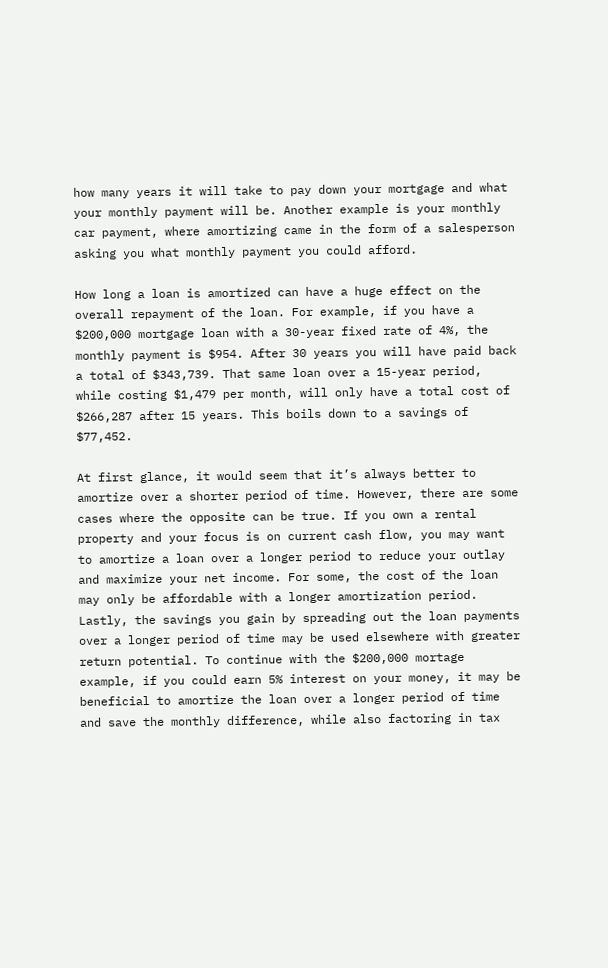how many years it will take to pay down your mortgage and what your monthly payment will be. Another example is your monthly car payment, where amortizing came in the form of a salesperson asking you what monthly payment you could afford.

How long a loan is amortized can have a huge effect on the overall repayment of the loan. For example, if you have a $200,000 mortgage loan with a 30-year fixed rate of 4%, the monthly payment is $954. After 30 years you will have paid back a total of $343,739. That same loan over a 15-year period, while costing $1,479 per month, will only have a total cost of $266,287 after 15 years. This boils down to a savings of $77,452.

At first glance, it would seem that it’s always better to amortize over a shorter period of time. However, there are some cases where the opposite can be true. If you own a rental property and your focus is on current cash flow, you may want to amortize a loan over a longer period to reduce your outlay and maximize your net income. For some, the cost of the loan may only be affordable with a longer amortization period. Lastly, the savings you gain by spreading out the loan payments over a longer period of time may be used elsewhere with greater return potential. To continue with the $200,000 mortage example, if you could earn 5% interest on your money, it may be beneficial to amortize the loan over a longer period of time and save the monthly difference, while also factoring in tax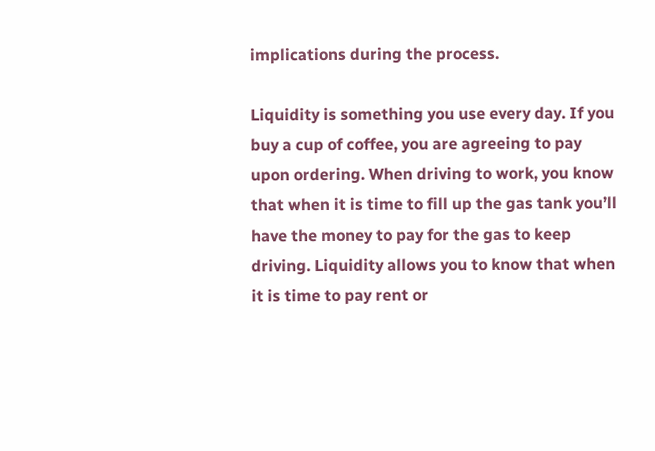implications during the process.

Liquidity is something you use every day. If you buy a cup of coffee, you are agreeing to pay upon ordering. When driving to work, you know that when it is time to fill up the gas tank you’ll have the money to pay for the gas to keep driving. Liquidity allows you to know that when it is time to pay rent or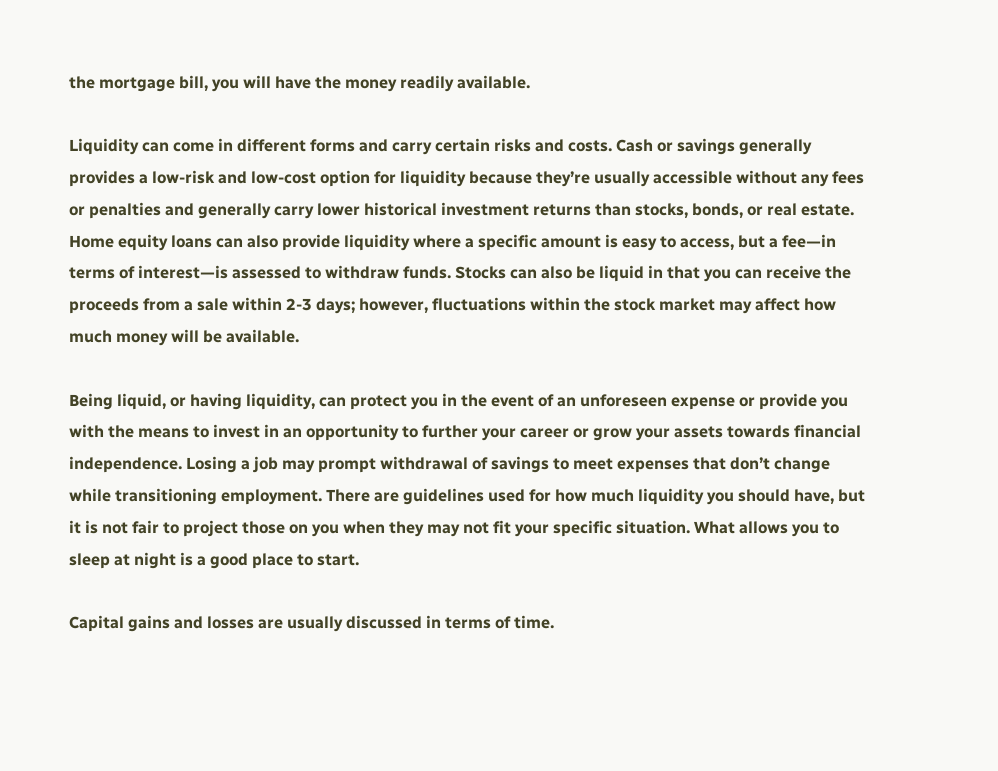the mortgage bill, you will have the money readily available.

Liquidity can come in different forms and carry certain risks and costs. Cash or savings generally provides a low-risk and low-cost option for liquidity because they’re usually accessible without any fees or penalties and generally carry lower historical investment returns than stocks, bonds, or real estate. Home equity loans can also provide liquidity where a specific amount is easy to access, but a fee—in terms of interest—is assessed to withdraw funds. Stocks can also be liquid in that you can receive the proceeds from a sale within 2-3 days; however, fluctuations within the stock market may affect how much money will be available.

Being liquid, or having liquidity, can protect you in the event of an unforeseen expense or provide you with the means to invest in an opportunity to further your career or grow your assets towards financial independence. Losing a job may prompt withdrawal of savings to meet expenses that don’t change while transitioning employment. There are guidelines used for how much liquidity you should have, but it is not fair to project those on you when they may not fit your specific situation. What allows you to sleep at night is a good place to start.

Capital gains and losses are usually discussed in terms of time.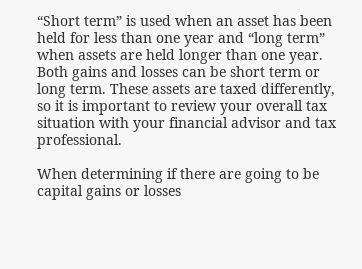“Short term” is used when an asset has been held for less than one year and “long term” when assets are held longer than one year. Both gains and losses can be short term or long term. These assets are taxed differently, so it is important to review your overall tax situation with your financial advisor and tax professional.

When determining if there are going to be capital gains or losses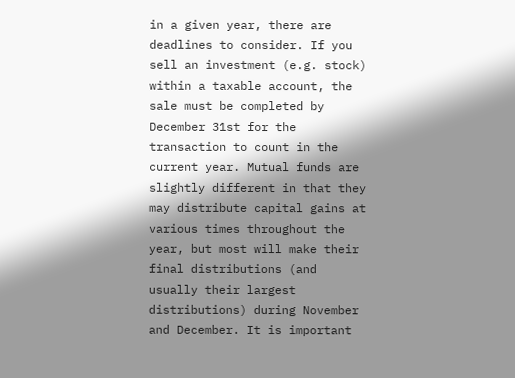in a given year, there are deadlines to consider. If you sell an investment (e.g. stock) within a taxable account, the sale must be completed by December 31st for the transaction to count in the current year. Mutual funds are slightly different in that they may distribute capital gains at various times throughout the year, but most will make their final distributions (and usually their largest distributions) during November and December. It is important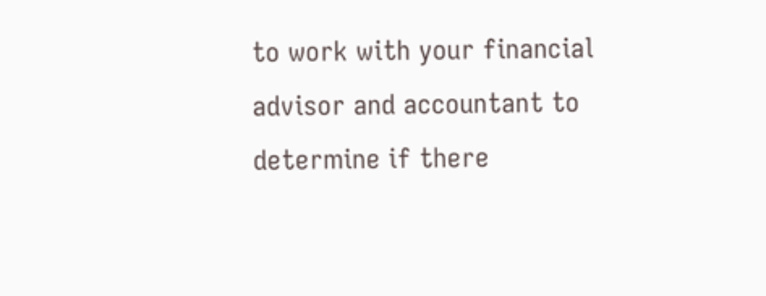to work with your financial advisor and accountant to determine if there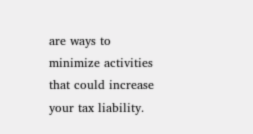are ways to minimize activities that could increase your tax liability.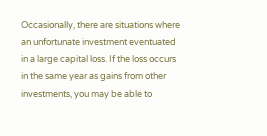Occasionally, there are situations where an unfortunate investment eventuated in a large capital loss. If the loss occurs in the same year as gains from other investments, you may be able to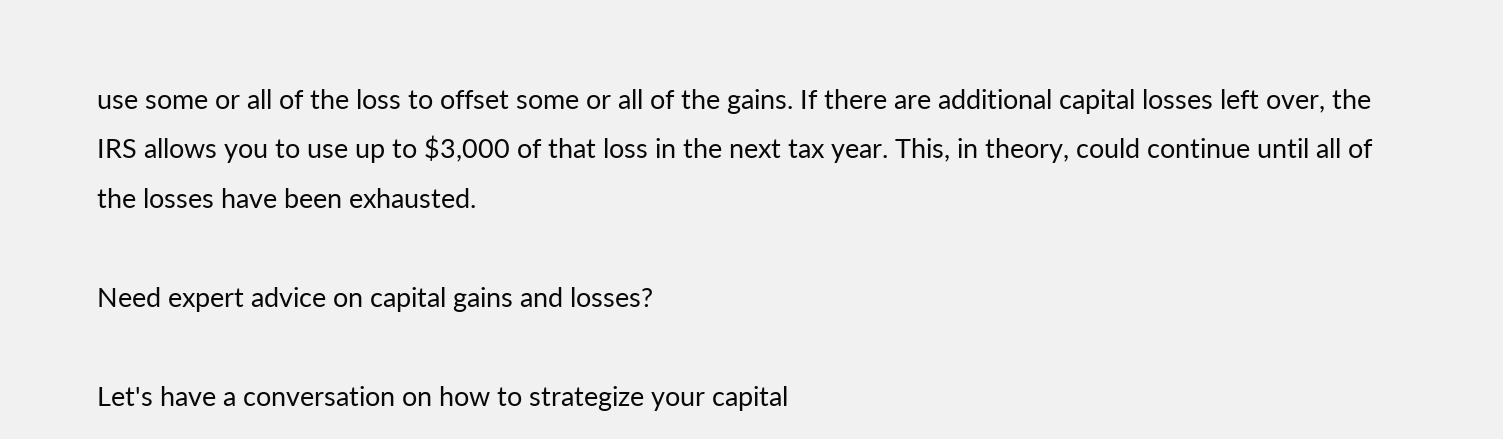use some or all of the loss to offset some or all of the gains. If there are additional capital losses left over, the IRS allows you to use up to $3,000 of that loss in the next tax year. This, in theory, could continue until all of the losses have been exhausted.

Need expert advice on capital gains and losses?

Let's have a conversation on how to strategize your capital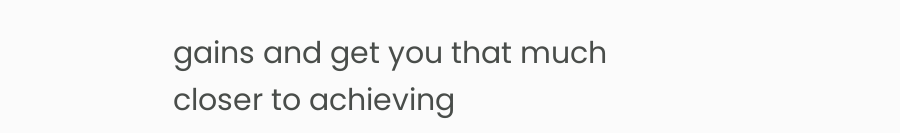gains and get you that much closer to achieving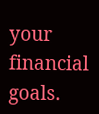your financial goals.